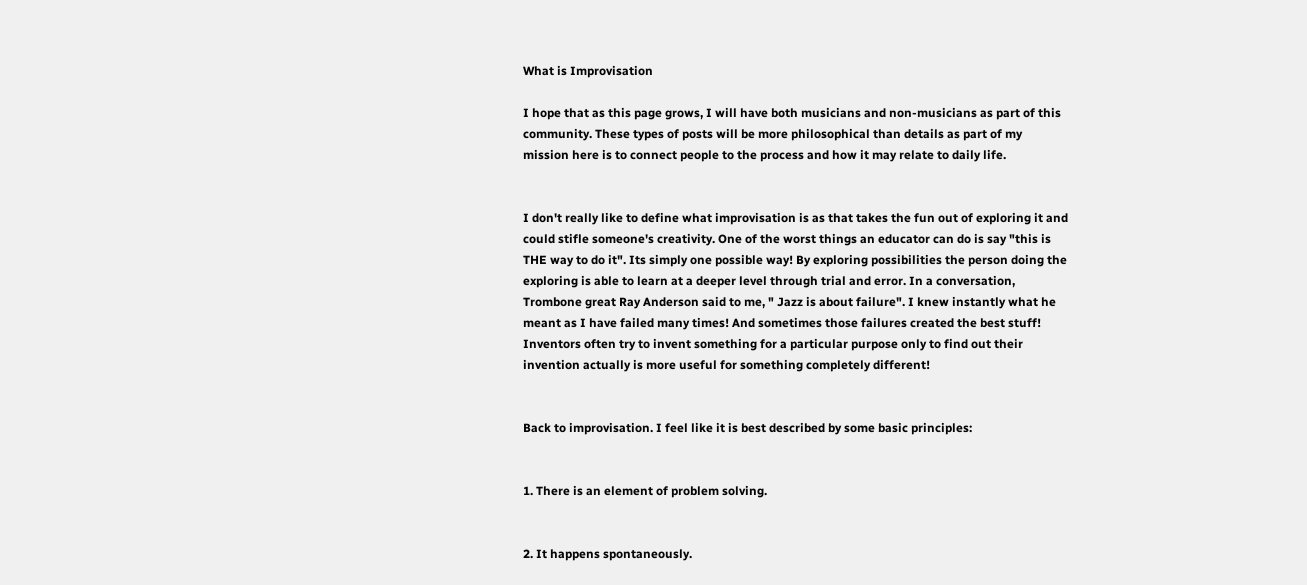What is Improvisation

I hope that as this page grows, I will have both musicians and non-musicians as part of this community. These types of posts will be more philosophical than details as part of my mission here is to connect people to the process and how it may relate to daily life.


I don't really like to define what improvisation is as that takes the fun out of exploring it and could stifle someone's creativity. One of the worst things an educator can do is say "this is THE way to do it". Its simply one possible way! By exploring possibilities the person doing the exploring is able to learn at a deeper level through trial and error. In a conversation, Trombone great Ray Anderson said to me, " Jazz is about failure". I knew instantly what he meant as I have failed many times! And sometimes those failures created the best stuff! Inventors often try to invent something for a particular purpose only to find out their invention actually is more useful for something completely different!


Back to improvisation. I feel like it is best described by some basic principles:


1. There is an element of problem solving.


2. It happens spontaneously.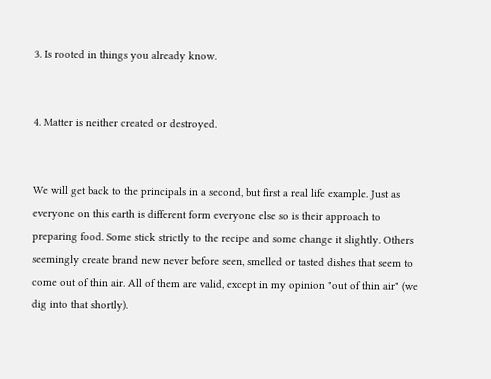3. Is rooted in things you already know.


4. Matter is neither created or destroyed.


We will get back to the principals in a second, but first a real life example. Just as everyone on this earth is different form everyone else so is their approach to preparing food. Some stick strictly to the recipe and some change it slightly. Others seemingly create brand new never before seen, smelled or tasted dishes that seem to come out of thin air. All of them are valid, except in my opinion "out of thin air" (we dig into that shortly).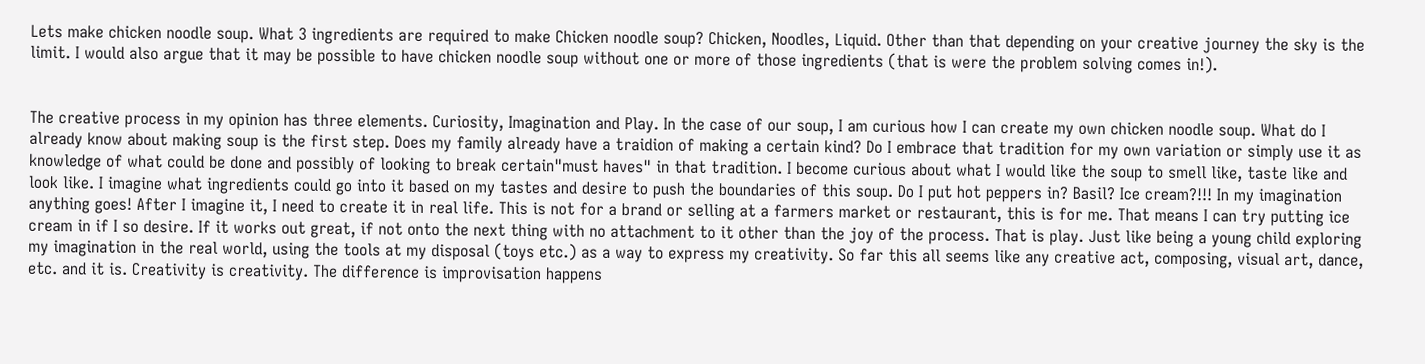Lets make chicken noodle soup. What 3 ingredients are required to make Chicken noodle soup? Chicken, Noodles, Liquid. Other than that depending on your creative journey the sky is the limit. I would also argue that it may be possible to have chicken noodle soup without one or more of those ingredients (that is were the problem solving comes in!).


The creative process in my opinion has three elements. Curiosity, Imagination and Play. In the case of our soup, I am curious how I can create my own chicken noodle soup. What do I already know about making soup is the first step. Does my family already have a traidion of making a certain kind? Do I embrace that tradition for my own variation or simply use it as knowledge of what could be done and possibly of looking to break certain"must haves" in that tradition. I become curious about what I would like the soup to smell like, taste like and look like. I imagine what ingredients could go into it based on my tastes and desire to push the boundaries of this soup. Do I put hot peppers in? Basil? Ice cream?!!! In my imagination anything goes! After I imagine it, I need to create it in real life. This is not for a brand or selling at a farmers market or restaurant, this is for me. That means I can try putting ice cream in if I so desire. If it works out great, if not onto the next thing with no attachment to it other than the joy of the process. That is play. Just like being a young child exploring my imagination in the real world, using the tools at my disposal (toys etc.) as a way to express my creativity. So far this all seems like any creative act, composing, visual art, dance, etc. and it is. Creativity is creativity. The difference is improvisation happens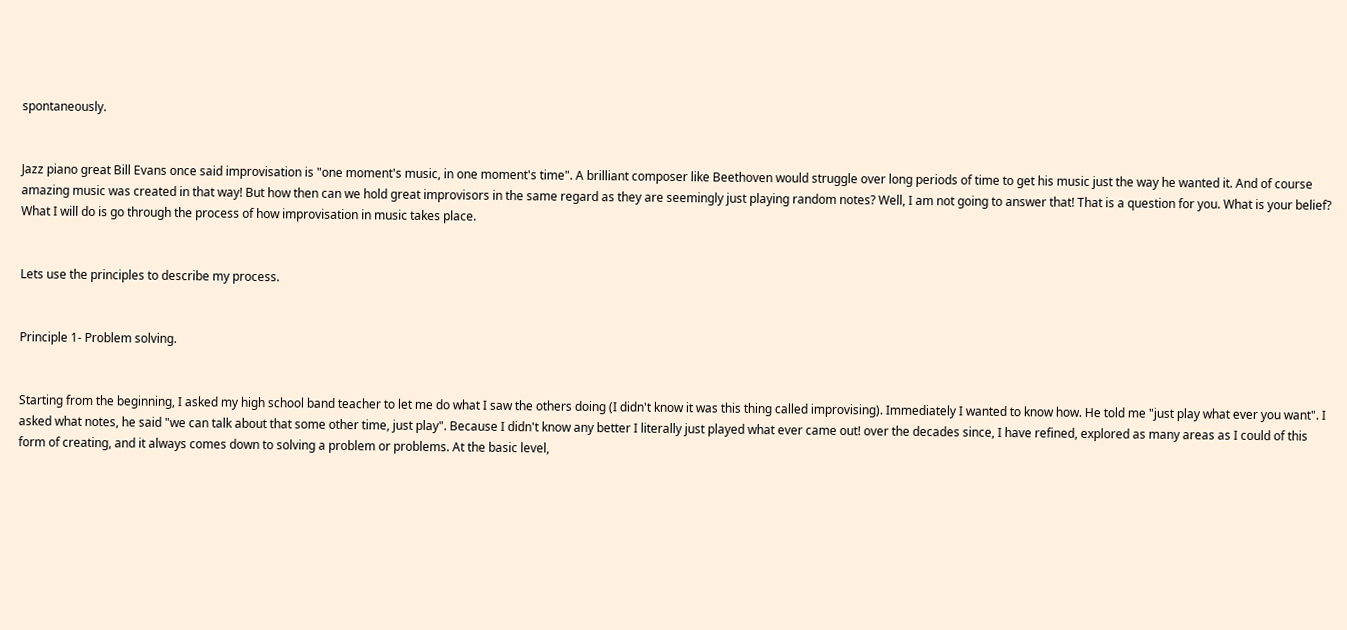spontaneously.


Jazz piano great Bill Evans once said improvisation is "one moment's music, in one moment's time". A brilliant composer like Beethoven would struggle over long periods of time to get his music just the way he wanted it. And of course amazing music was created in that way! But how then can we hold great improvisors in the same regard as they are seemingly just playing random notes? Well, I am not going to answer that! That is a question for you. What is your belief? What I will do is go through the process of how improvisation in music takes place.


Lets use the principles to describe my process.


Principle 1- Problem solving.


Starting from the beginning, I asked my high school band teacher to let me do what I saw the others doing (I didn't know it was this thing called improvising). Immediately I wanted to know how. He told me "just play what ever you want". I asked what notes, he said "we can talk about that some other time, just play". Because I didn't know any better I literally just played what ever came out! over the decades since, I have refined, explored as many areas as I could of this form of creating, and it always comes down to solving a problem or problems. At the basic level,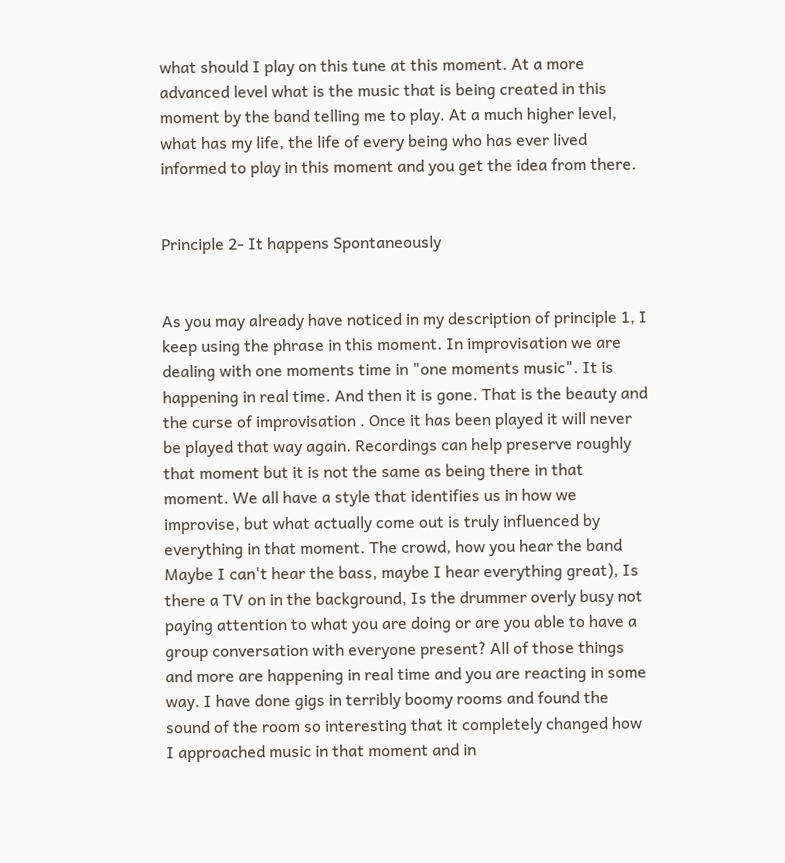what should I play on this tune at this moment. At a more advanced level what is the music that is being created in this moment by the band telling me to play. At a much higher level, what has my life, the life of every being who has ever lived informed to play in this moment and you get the idea from there.


Principle 2- It happens Spontaneously


As you may already have noticed in my description of principle 1, I keep using the phrase in this moment. In improvisation we are dealing with one moments time in "one moments music". It is happening in real time. And then it is gone. That is the beauty and the curse of improvisation . Once it has been played it will never be played that way again. Recordings can help preserve roughly that moment but it is not the same as being there in that moment. We all have a style that identifies us in how we improvise, but what actually come out is truly influenced by everything in that moment. The crowd, how you hear the band Maybe I can't hear the bass, maybe I hear everything great), Is there a TV on in the background, Is the drummer overly busy not paying attention to what you are doing or are you able to have a group conversation with everyone present? All of those things and more are happening in real time and you are reacting in some way. I have done gigs in terribly boomy rooms and found the sound of the room so interesting that it completely changed how I approached music in that moment and in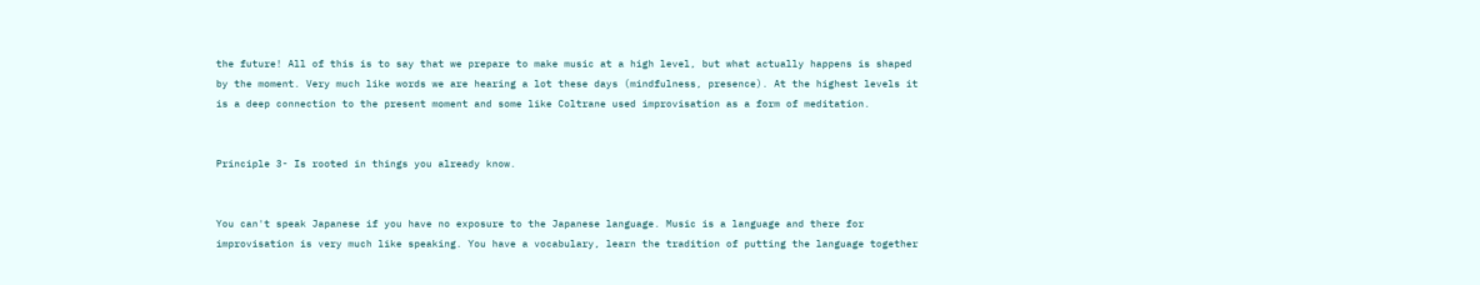the future! All of this is to say that we prepare to make music at a high level, but what actually happens is shaped by the moment. Very much like words we are hearing a lot these days (mindfulness, presence). At the highest levels it is a deep connection to the present moment and some like Coltrane used improvisation as a form of meditation.


Principle 3- Is rooted in things you already know.


You can't speak Japanese if you have no exposure to the Japanese language. Music is a language and there for improvisation is very much like speaking. You have a vocabulary, learn the tradition of putting the language together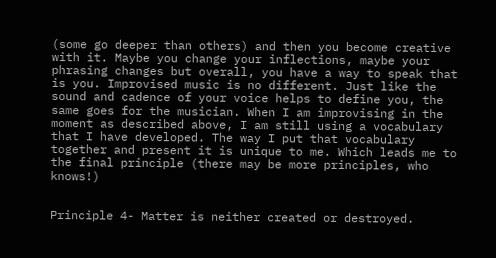(some go deeper than others) and then you become creative with it. Maybe you change your inflections, maybe your phrasing changes but overall, you have a way to speak that is you. Improvised music is no different. Just like the sound and cadence of your voice helps to define you, the same goes for the musician. When I am improvising in the moment as described above, I am still using a vocabulary that I have developed. The way I put that vocabulary together and present it is unique to me. Which leads me to the final principle (there may be more principles, who knows!)


Principle 4- Matter is neither created or destroyed.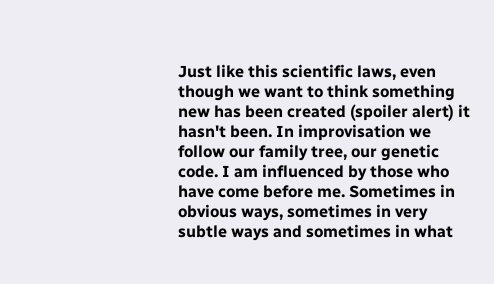Just like this scientific laws, even though we want to think something new has been created (spoiler alert) it hasn't been. In improvisation we follow our family tree, our genetic code. I am influenced by those who have come before me. Sometimes in obvious ways, sometimes in very subtle ways and sometimes in what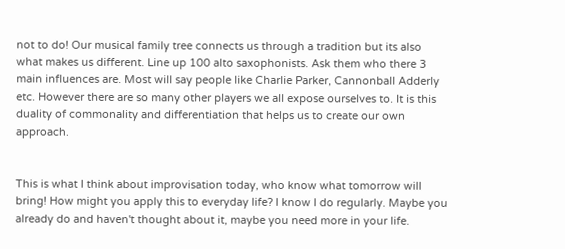not to do! Our musical family tree connects us through a tradition but its also what makes us different. Line up 100 alto saxophonists. Ask them who there 3 main influences are. Most will say people like Charlie Parker, Cannonball Adderly etc. However there are so many other players we all expose ourselves to. It is this duality of commonality and differentiation that helps us to create our own approach.


This is what I think about improvisation today, who know what tomorrow will bring! How might you apply this to everyday life? I know I do regularly. Maybe you already do and haven't thought about it, maybe you need more in your life.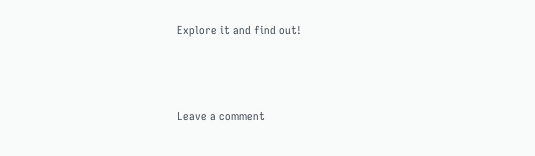Explore it and find out!



Leave a comment